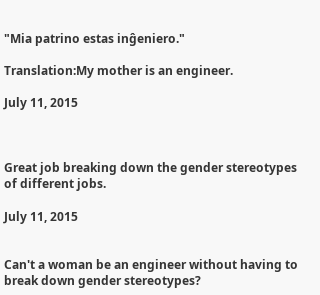"Mia patrino estas inĝeniero."

Translation:My mother is an engineer.

July 11, 2015



Great job breaking down the gender stereotypes of different jobs.

July 11, 2015


Can't a woman be an engineer without having to break down gender stereotypes?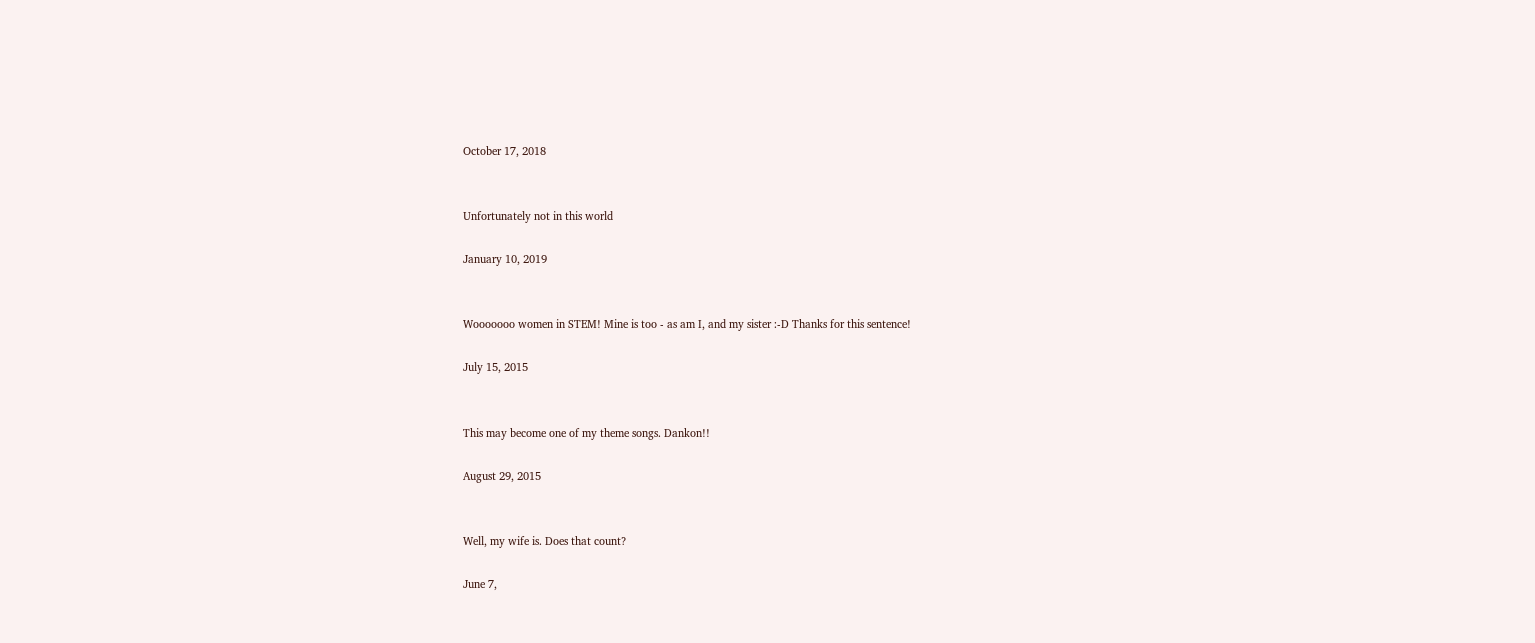October 17, 2018


Unfortunately not in this world

January 10, 2019


Wooooooo women in STEM! Mine is too - as am I, and my sister :-D Thanks for this sentence!

July 15, 2015


This may become one of my theme songs. Dankon!!

August 29, 2015


Well, my wife is. Does that count?

June 7,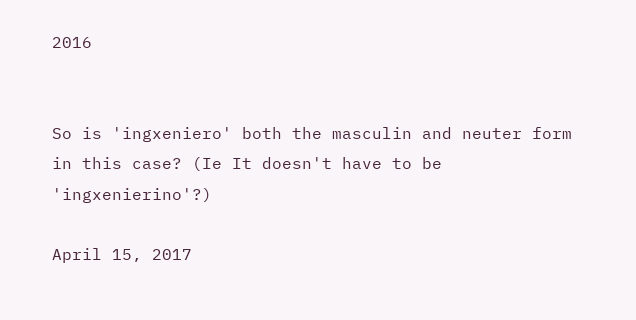2016


So is 'ingxeniero' both the masculin and neuter form in this case? (Ie It doesn't have to be 'ingxenierino'?)

April 15, 2017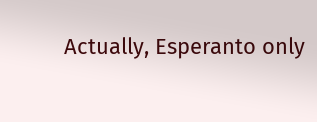Actually, Esperanto only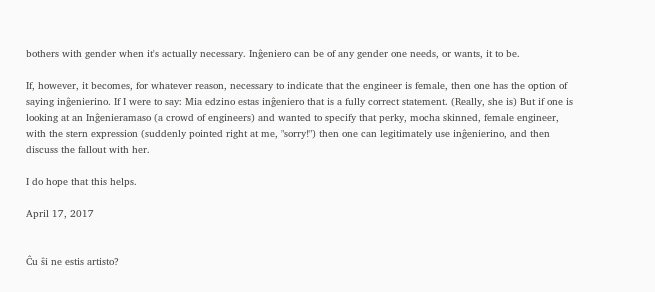bothers with gender when it's actually necessary. Inĝeniero can be of any gender one needs, or wants, it to be.

If, however, it becomes, for whatever reason, necessary to indicate that the engineer is female, then one has the option of saying inĝenierino. If I were to say: Mia edzino estas inĝeniero that is a fully correct statement. (Really, she is) But if one is looking at an Inĝenieramaso (a crowd of engineers) and wanted to specify that perky, mocha skinned, female engineer, with the stern expression (suddenly pointed right at me, "sorry!") then one can legitimately use inĝenierino, and then discuss the fallout with her.

I do hope that this helps.

April 17, 2017


Ĉu ŝi ne estis artisto?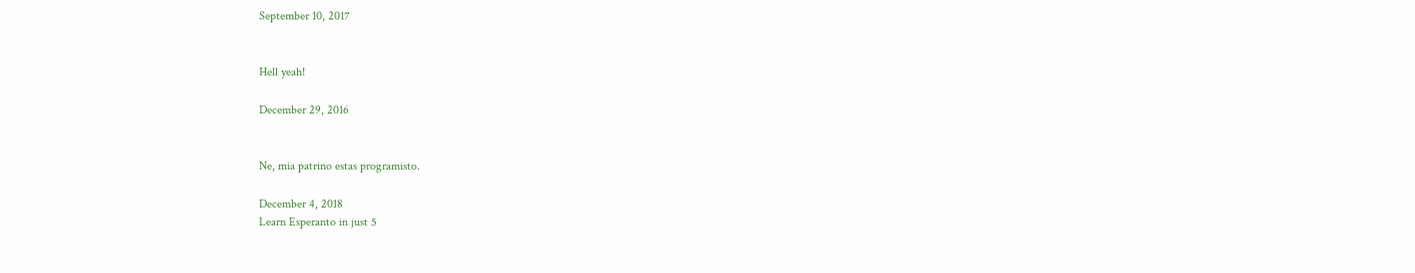September 10, 2017


Hell yeah!

December 29, 2016


Ne, mia patrino estas programisto.

December 4, 2018
Learn Esperanto in just 5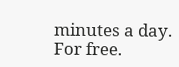minutes a day. For free.